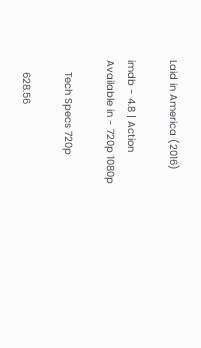Laid in America (2016)

imdb - 4.8 | Action
Available in - 720p 1080p

    Tech Specs 720p

    628.56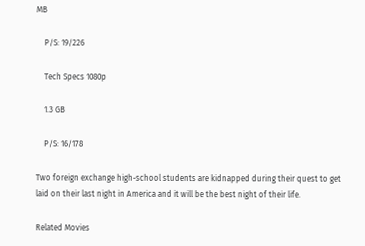MB

    P/S: 19/226

    Tech Specs 1080p

    1.3 GB

    P/S: 16/178

Two foreign exchange high-school students are kidnapped during their quest to get laid on their last night in America and it will be the best night of their life.

Related Movies